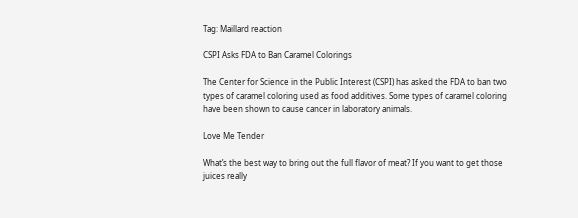Tag: Maillard reaction

CSPI Asks FDA to Ban Caramel Colorings

The Center for Science in the Public Interest (CSPI) has asked the FDA to ban two types of caramel coloring used as food additives. Some types of caramel coloring have been shown to cause cancer in laboratory animals.

Love Me Tender

What’s the best way to bring out the full flavor of meat? If you want to get those juices really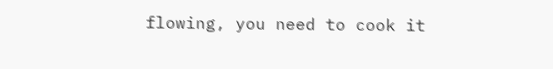flowing, you need to cook it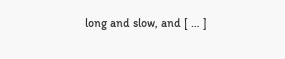long and slow, and [ … ]